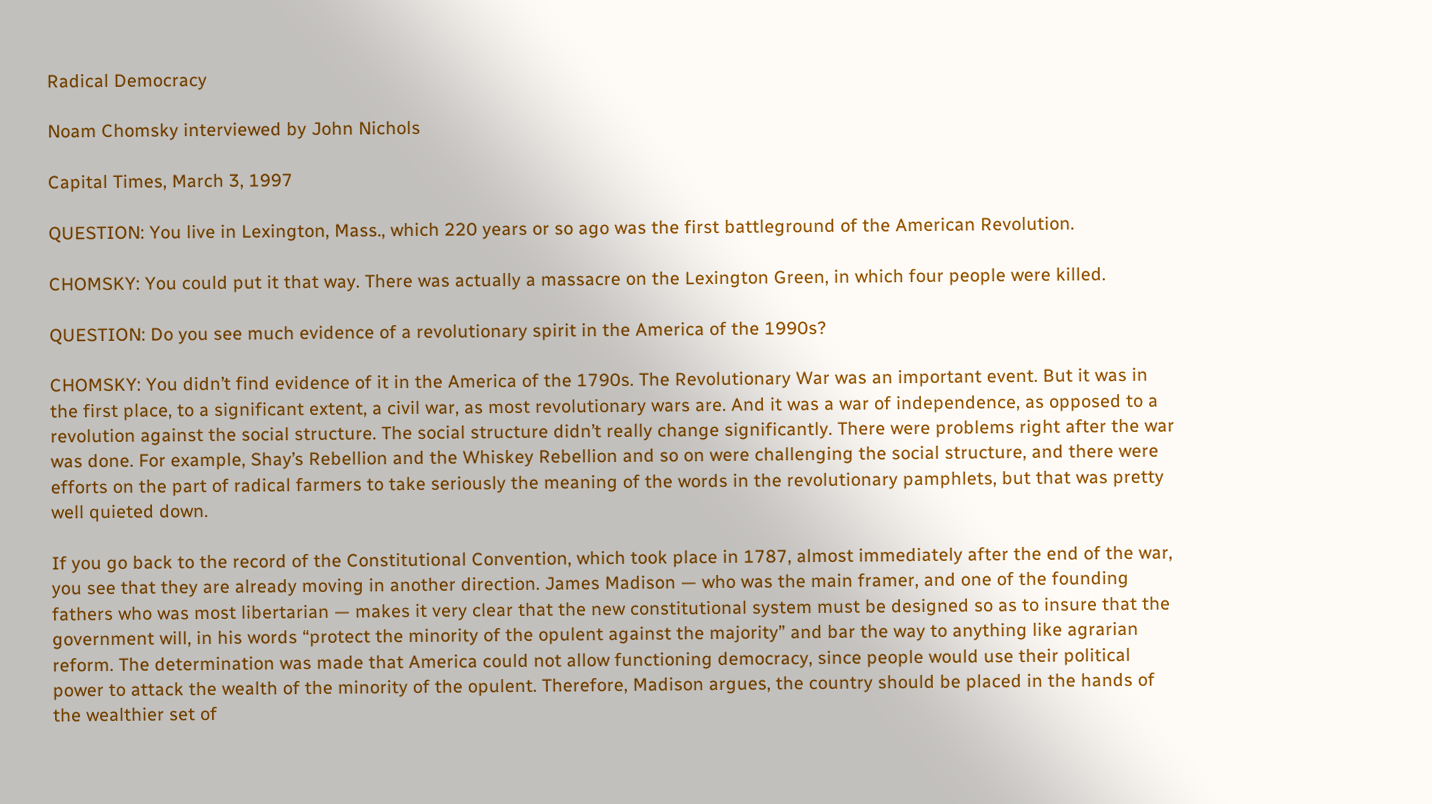Radical Democracy

Noam Chomsky interviewed by John Nichols

Capital Times, March 3, 1997

QUESTION: You live in Lexington, Mass., which 220 years or so ago was the first battleground of the American Revolution.

CHOMSKY: You could put it that way. There was actually a massacre on the Lexington Green, in which four people were killed.

QUESTION: Do you see much evidence of a revolutionary spirit in the America of the 1990s?

CHOMSKY: You didn’t find evidence of it in the America of the 1790s. The Revolutionary War was an important event. But it was in the first place, to a significant extent, a civil war, as most revolutionary wars are. And it was a war of independence, as opposed to a revolution against the social structure. The social structure didn’t really change significantly. There were problems right after the war was done. For example, Shay’s Rebellion and the Whiskey Rebellion and so on were challenging the social structure, and there were efforts on the part of radical farmers to take seriously the meaning of the words in the revolutionary pamphlets, but that was pretty well quieted down.

If you go back to the record of the Constitutional Convention, which took place in 1787, almost immediately after the end of the war, you see that they are already moving in another direction. James Madison — who was the main framer, and one of the founding fathers who was most libertarian — makes it very clear that the new constitutional system must be designed so as to insure that the government will, in his words “protect the minority of the opulent against the majority” and bar the way to anything like agrarian reform. The determination was made that America could not allow functioning democracy, since people would use their political power to attack the wealth of the minority of the opulent. Therefore, Madison argues, the country should be placed in the hands of the wealthier set of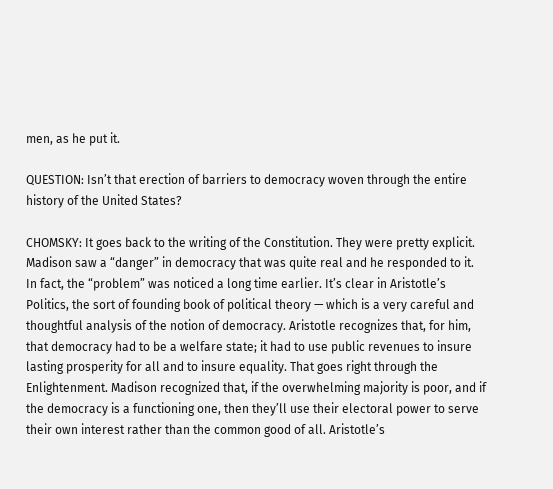men, as he put it.

QUESTION: Isn’t that erection of barriers to democracy woven through the entire history of the United States?

CHOMSKY: It goes back to the writing of the Constitution. They were pretty explicit. Madison saw a “danger” in democracy that was quite real and he responded to it. In fact, the “problem” was noticed a long time earlier. It’s clear in Aristotle’s Politics, the sort of founding book of political theory — which is a very careful and thoughtful analysis of the notion of democracy. Aristotle recognizes that, for him, that democracy had to be a welfare state; it had to use public revenues to insure lasting prosperity for all and to insure equality. That goes right through the Enlightenment. Madison recognized that, if the overwhelming majority is poor, and if the democracy is a functioning one, then they’ll use their electoral power to serve their own interest rather than the common good of all. Aristotle’s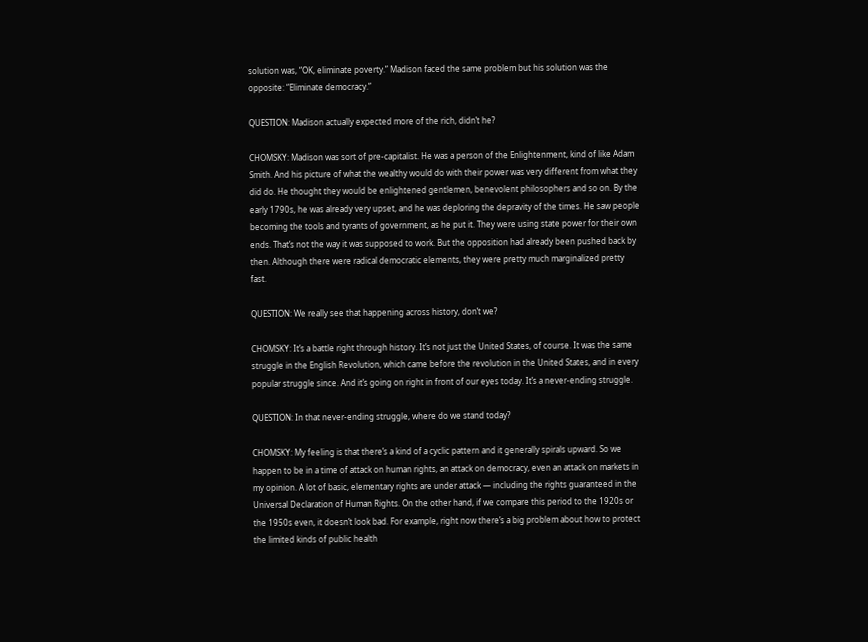solution was, “OK, eliminate poverty.” Madison faced the same problem but his solution was the opposite: “Eliminate democracy.”

QUESTION: Madison actually expected more of the rich, didn’t he?

CHOMSKY: Madison was sort of pre-capitalist. He was a person of the Enlightenment, kind of like Adam Smith. And his picture of what the wealthy would do with their power was very different from what they did do. He thought they would be enlightened gentlemen, benevolent philosophers and so on. By the early 1790s, he was already very upset, and he was deploring the depravity of the times. He saw people becoming the tools and tyrants of government, as he put it. They were using state power for their own ends. That’s not the way it was supposed to work. But the opposition had already been pushed back by then. Although there were radical democratic elements, they were pretty much marginalized pretty fast.

QUESTION: We really see that happening across history, don’t we?

CHOMSKY: It’s a battle right through history. It’s not just the United States, of course. It was the same struggle in the English Revolution, which came before the revolution in the United States, and in every popular struggle since. And it’s going on right in front of our eyes today. It’s a never-ending struggle.

QUESTION: In that never-ending struggle, where do we stand today?

CHOMSKY: My feeling is that there’s a kind of a cyclic pattern and it generally spirals upward. So we happen to be in a time of attack on human rights, an attack on democracy, even an attack on markets in my opinion. A lot of basic, elementary rights are under attack — including the rights guaranteed in the Universal Declaration of Human Rights. On the other hand, if we compare this period to the 1920s or the 1950s even, it doesn’t look bad. For example, right now there’s a big problem about how to protect the limited kinds of public health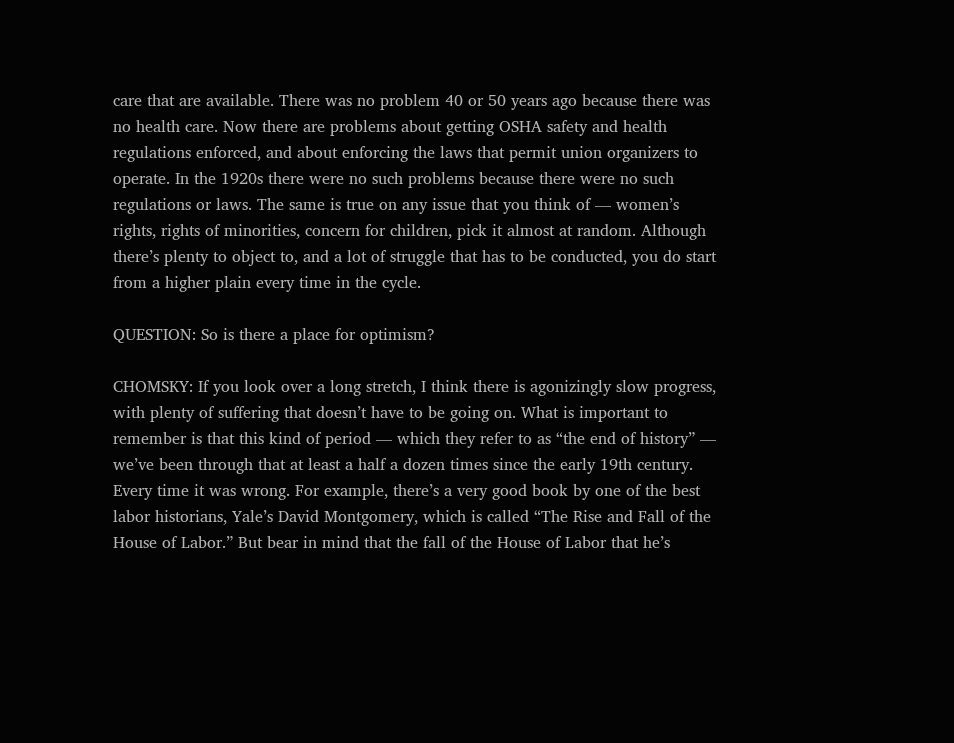care that are available. There was no problem 40 or 50 years ago because there was no health care. Now there are problems about getting OSHA safety and health regulations enforced, and about enforcing the laws that permit union organizers to operate. In the 1920s there were no such problems because there were no such regulations or laws. The same is true on any issue that you think of — women’s rights, rights of minorities, concern for children, pick it almost at random. Although there’s plenty to object to, and a lot of struggle that has to be conducted, you do start from a higher plain every time in the cycle.

QUESTION: So is there a place for optimism?

CHOMSKY: If you look over a long stretch, I think there is agonizingly slow progress, with plenty of suffering that doesn’t have to be going on. What is important to remember is that this kind of period — which they refer to as “the end of history” — we’ve been through that at least a half a dozen times since the early 19th century. Every time it was wrong. For example, there’s a very good book by one of the best labor historians, Yale’s David Montgomery, which is called “The Rise and Fall of the House of Labor.” But bear in mind that the fall of the House of Labor that he’s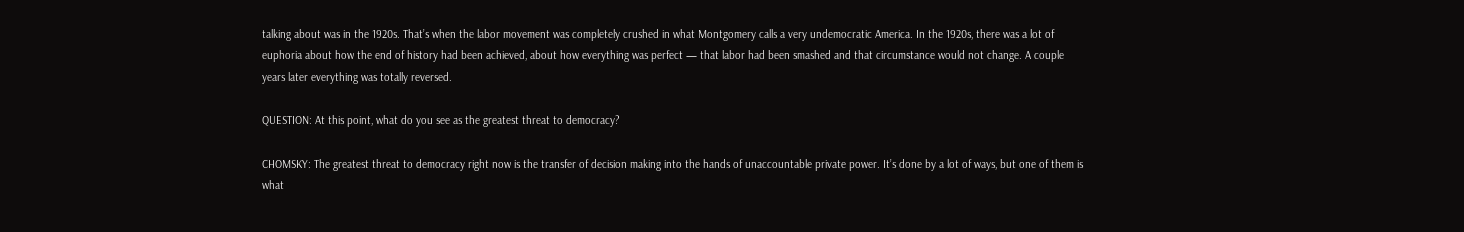talking about was in the 1920s. That’s when the labor movement was completely crushed in what Montgomery calls a very undemocratic America. In the 1920s, there was a lot of euphoria about how the end of history had been achieved, about how everything was perfect — that labor had been smashed and that circumstance would not change. A couple years later everything was totally reversed.

QUESTION: At this point, what do you see as the greatest threat to democracy?

CHOMSKY: The greatest threat to democracy right now is the transfer of decision making into the hands of unaccountable private power. It’s done by a lot of ways, but one of them is what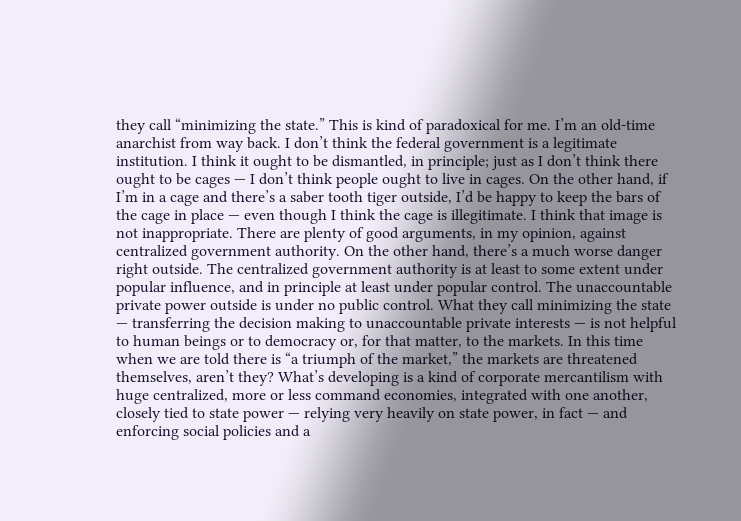they call “minimizing the state.” This is kind of paradoxical for me. I’m an old-time anarchist from way back. I don’t think the federal government is a legitimate institution. I think it ought to be dismantled, in principle; just as I don’t think there ought to be cages — I don’t think people ought to live in cages. On the other hand, if I’m in a cage and there’s a saber tooth tiger outside, I’d be happy to keep the bars of the cage in place — even though I think the cage is illegitimate. I think that image is not inappropriate. There are plenty of good arguments, in my opinion, against centralized government authority. On the other hand, there’s a much worse danger right outside. The centralized government authority is at least to some extent under popular influence, and in principle at least under popular control. The unaccountable private power outside is under no public control. What they call minimizing the state — transferring the decision making to unaccountable private interests — is not helpful to human beings or to democracy or, for that matter, to the markets. In this time when we are told there is “a triumph of the market,” the markets are threatened themselves, aren’t they? What’s developing is a kind of corporate mercantilism with huge centralized, more or less command economies, integrated with one another, closely tied to state power — relying very heavily on state power, in fact — and enforcing social policies and a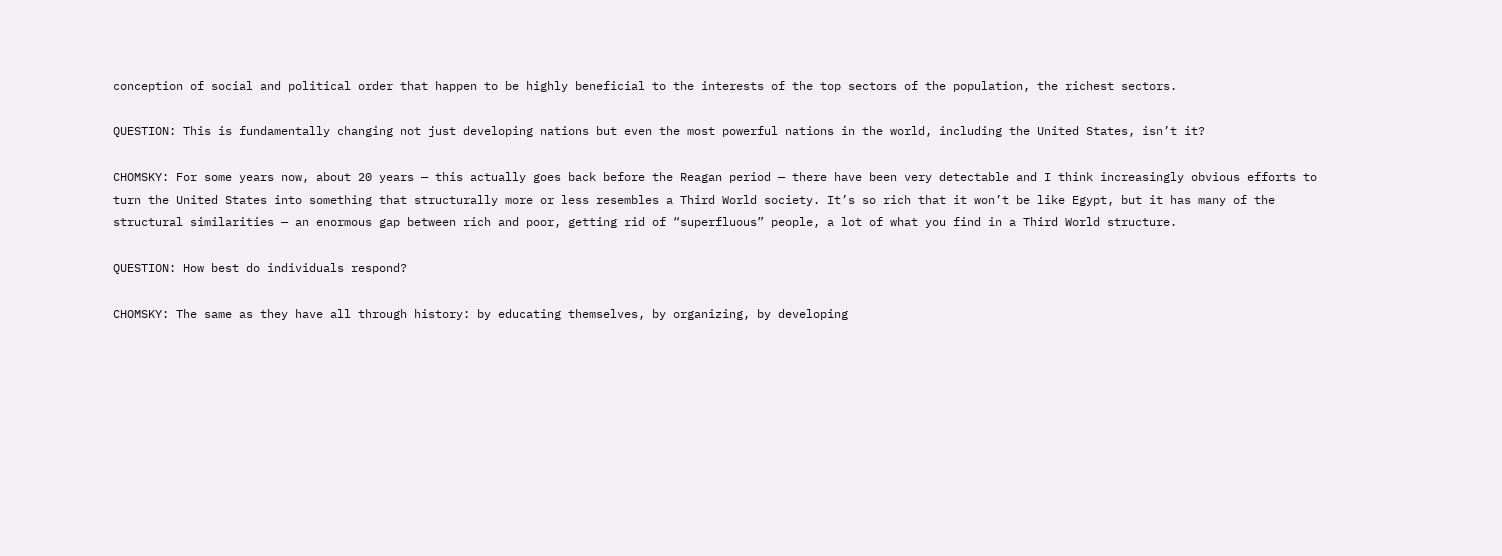conception of social and political order that happen to be highly beneficial to the interests of the top sectors of the population, the richest sectors.

QUESTION: This is fundamentally changing not just developing nations but even the most powerful nations in the world, including the United States, isn’t it?

CHOMSKY: For some years now, about 20 years — this actually goes back before the Reagan period — there have been very detectable and I think increasingly obvious efforts to turn the United States into something that structurally more or less resembles a Third World society. It’s so rich that it won’t be like Egypt, but it has many of the structural similarities — an enormous gap between rich and poor, getting rid of “superfluous” people, a lot of what you find in a Third World structure.

QUESTION: How best do individuals respond?

CHOMSKY: The same as they have all through history: by educating themselves, by organizing, by developing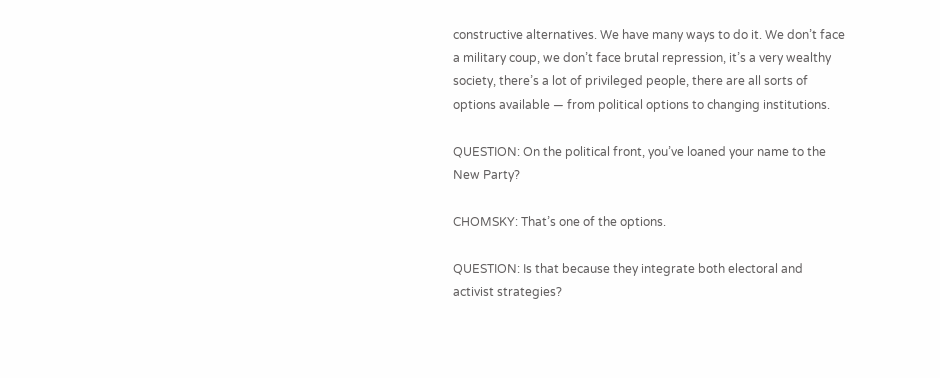constructive alternatives. We have many ways to do it. We don’t face a military coup, we don’t face brutal repression, it’s a very wealthy society, there’s a lot of privileged people, there are all sorts of options available — from political options to changing institutions.

QUESTION: On the political front, you’ve loaned your name to the New Party?

CHOMSKY: That’s one of the options.

QUESTION: Is that because they integrate both electoral and activist strategies?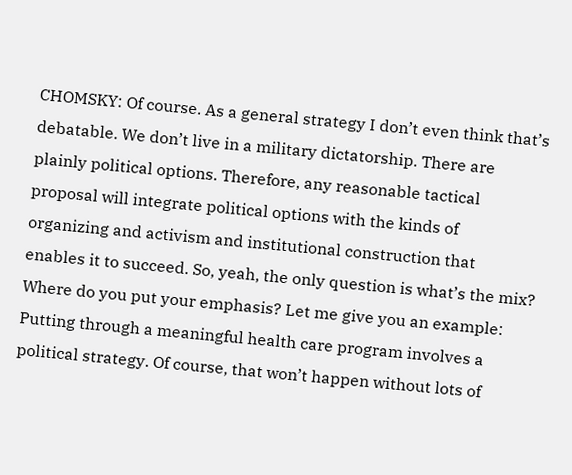CHOMSKY: Of course. As a general strategy I don’t even think that’s debatable. We don’t live in a military dictatorship. There are plainly political options. Therefore, any reasonable tactical proposal will integrate political options with the kinds of organizing and activism and institutional construction that enables it to succeed. So, yeah, the only question is what’s the mix? Where do you put your emphasis? Let me give you an example: Putting through a meaningful health care program involves a political strategy. Of course, that won’t happen without lots of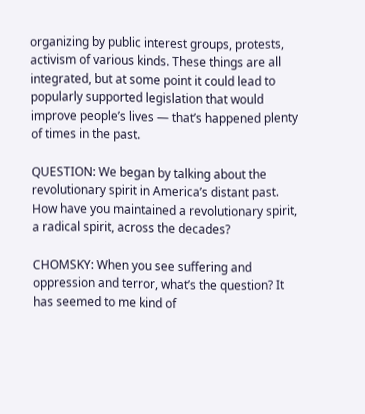organizing by public interest groups, protests, activism of various kinds. These things are all integrated, but at some point it could lead to popularly supported legislation that would improve people’s lives — that’s happened plenty of times in the past.

QUESTION: We began by talking about the revolutionary spirit in America’s distant past. How have you maintained a revolutionary spirit, a radical spirit, across the decades?

CHOMSKY: When you see suffering and oppression and terror, what’s the question? It has seemed to me kind of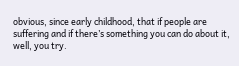obvious, since early childhood, that if people are suffering and if there’s something you can do about it, well, you try.